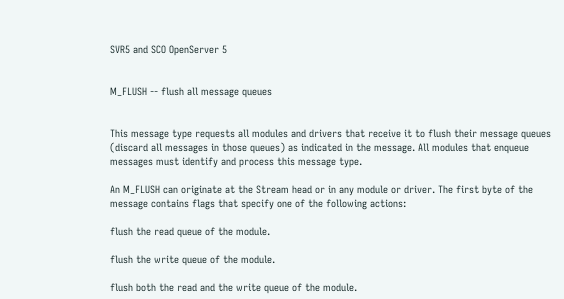SVR5 and SCO OpenServer 5


M_FLUSH -- flush all message queues


This message type requests all modules and drivers that receive it to flush their message queues (discard all messages in those queues) as indicated in the message. All modules that enqueue messages must identify and process this message type.

An M_FLUSH can originate at the Stream head or in any module or driver. The first byte of the message contains flags that specify one of the following actions:

flush the read queue of the module.

flush the write queue of the module.

flush both the read and the write queue of the module.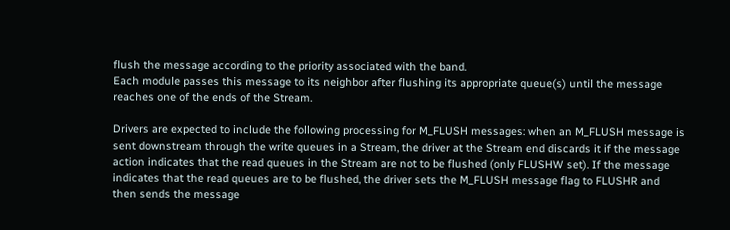flush the message according to the priority associated with the band.
Each module passes this message to its neighbor after flushing its appropriate queue(s) until the message reaches one of the ends of the Stream.

Drivers are expected to include the following processing for M_FLUSH messages: when an M_FLUSH message is sent downstream through the write queues in a Stream, the driver at the Stream end discards it if the message action indicates that the read queues in the Stream are not to be flushed (only FLUSHW set). If the message indicates that the read queues are to be flushed, the driver sets the M_FLUSH message flag to FLUSHR and then sends the message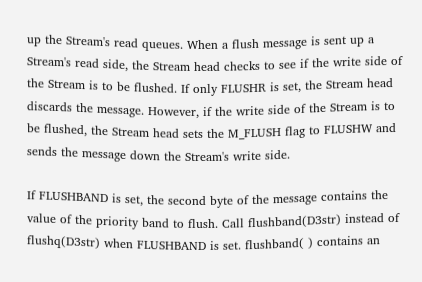up the Stream's read queues. When a flush message is sent up a Stream's read side, the Stream head checks to see if the write side of the Stream is to be flushed. If only FLUSHR is set, the Stream head discards the message. However, if the write side of the Stream is to be flushed, the Stream head sets the M_FLUSH flag to FLUSHW and sends the message down the Stream's write side.

If FLUSHBAND is set, the second byte of the message contains the value of the priority band to flush. Call flushband(D3str) instead of flushq(D3str) when FLUSHBAND is set. flushband( ) contains an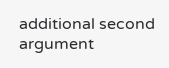additional second argument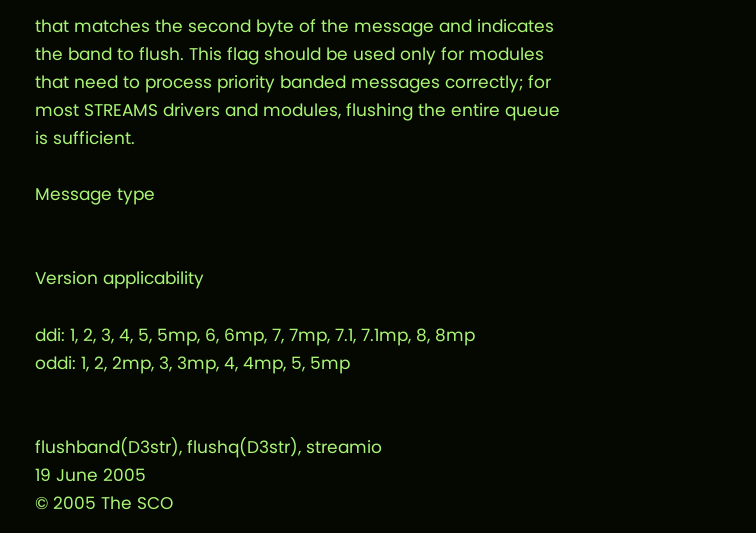that matches the second byte of the message and indicates the band to flush. This flag should be used only for modules that need to process priority banded messages correctly; for most STREAMS drivers and modules, flushing the entire queue is sufficient.

Message type


Version applicability

ddi: 1, 2, 3, 4, 5, 5mp, 6, 6mp, 7, 7mp, 7.1, 7.1mp, 8, 8mp
oddi: 1, 2, 2mp, 3, 3mp, 4, 4mp, 5, 5mp


flushband(D3str), flushq(D3str), streamio
19 June 2005
© 2005 The SCO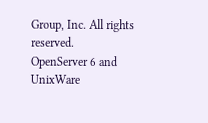Group, Inc. All rights reserved.
OpenServer 6 and UnixWare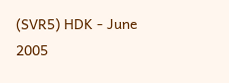(SVR5) HDK - June 2005